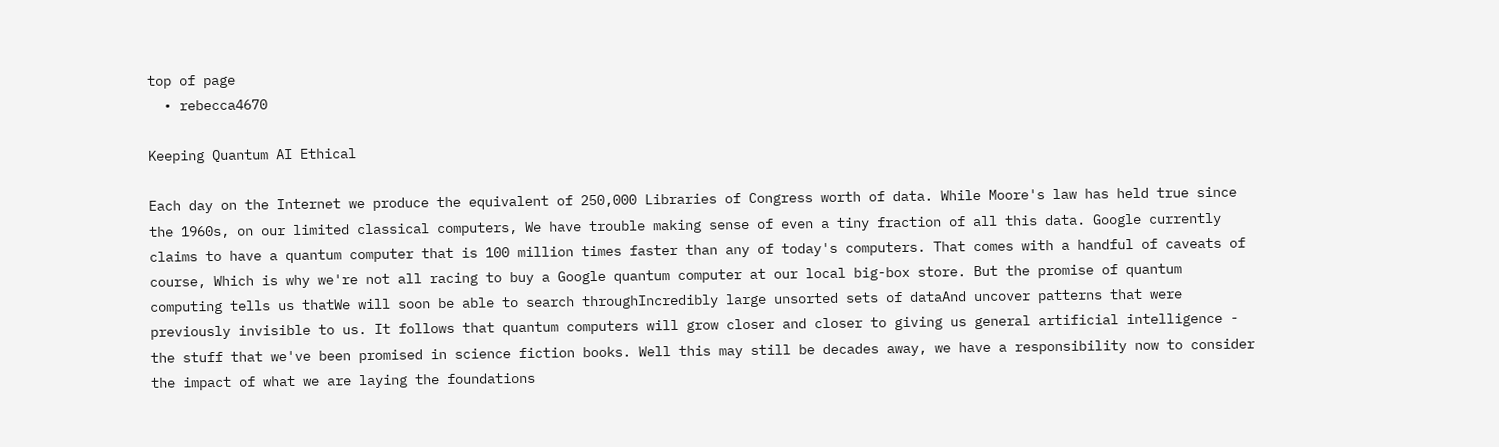top of page
  • rebecca4670

Keeping Quantum AI Ethical

Each day on the Internet we produce the equivalent of 250,000 Libraries of Congress worth of data. While Moore's law has held true since the 1960s, on our limited classical computers, We have trouble making sense of even a tiny fraction of all this data. Google currently claims to have a quantum computer that is 100 million times faster than any of today's computers. That comes with a handful of caveats of course, Which is why we're not all racing to buy a Google quantum computer at our local big-box store. But the promise of quantum computing tells us thatWe will soon be able to search throughIncredibly large unsorted sets of dataAnd uncover patterns that were previously invisible to us. It follows that quantum computers will grow closer and closer to giving us general artificial intelligence - the stuff that we've been promised in science fiction books. Well this may still be decades away, we have a responsibility now to consider the impact of what we are laying the foundations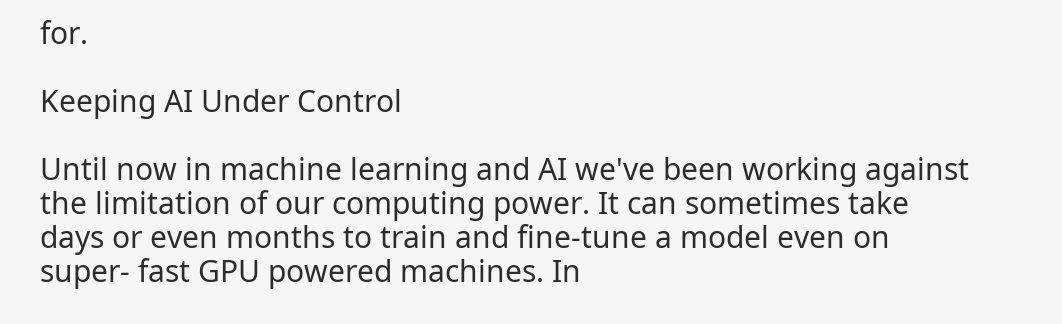for.

Keeping AI Under Control

Until now in machine learning and AI we've been working against the limitation of our computing power. It can sometimes take days or even months to train and fine-tune a model even on super- fast GPU powered machines. In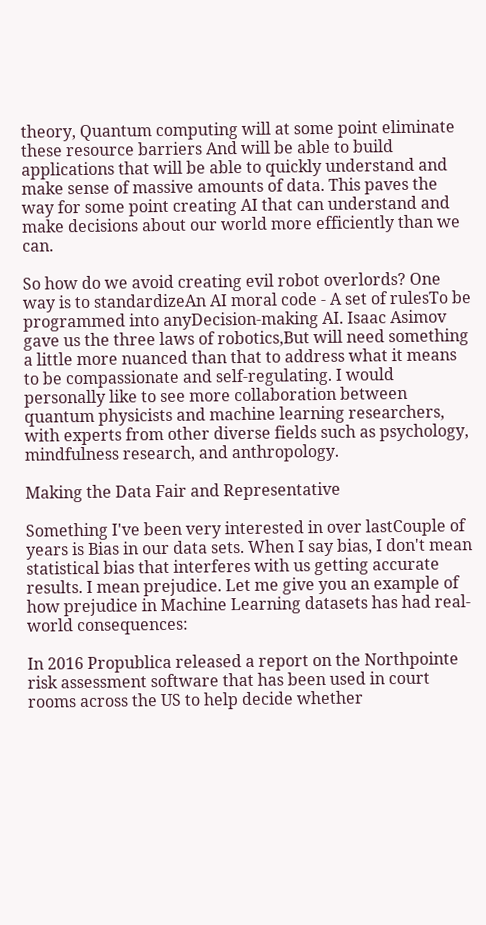theory, Quantum computing will at some point eliminate these resource barriers And will be able to build applications that will be able to quickly understand and make sense of massive amounts of data. This paves the way for some point creating AI that can understand and make decisions about our world more efficiently than we can.

So how do we avoid creating evil robot overlords? One way is to standardizeAn AI moral code - A set of rulesTo be programmed into anyDecision-making AI. Isaac Asimov gave us the three laws of robotics,But will need something a little more nuanced than that to address what it means to be compassionate and self-regulating. I would personally like to see more collaboration between quantum physicists and machine learning researchers, with experts from other diverse fields such as psychology, mindfulness research, and anthropology.

Making the Data Fair and Representative

Something I've been very interested in over lastCouple of years is Bias in our data sets. When I say bias, I don't mean statistical bias that interferes with us getting accurate results. I mean prejudice. Let me give you an example of how prejudice in Machine Learning datasets has had real-world consequences:

In 2016 Propublica released a report on the Northpointe risk assessment software that has been used in court rooms across the US to help decide whether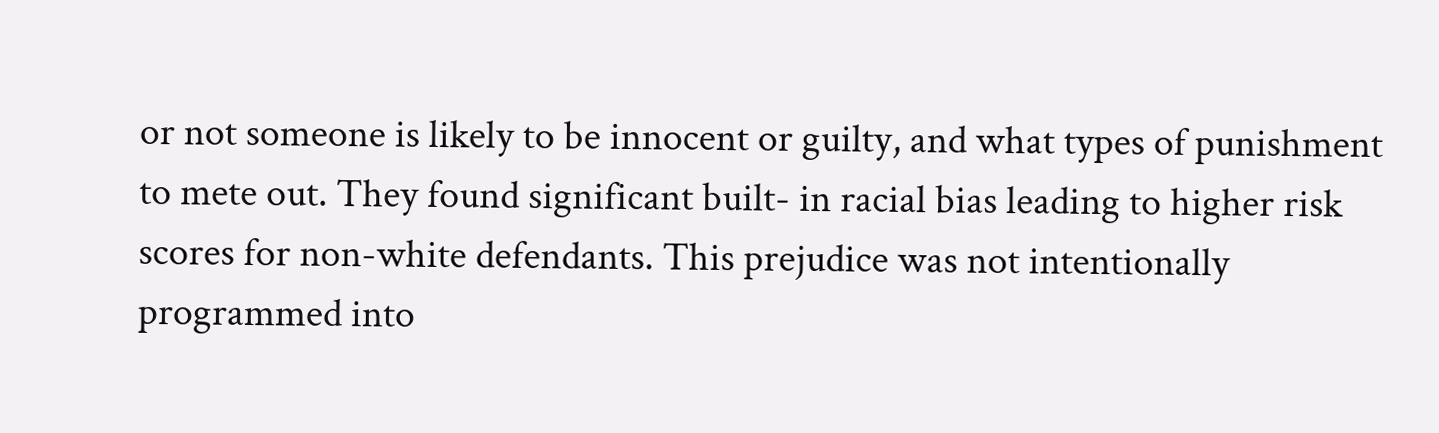or not someone is likely to be innocent or guilty, and what types of punishment to mete out. They found significant built- in racial bias leading to higher risk scores for non-white defendants. This prejudice was not intentionally programmed into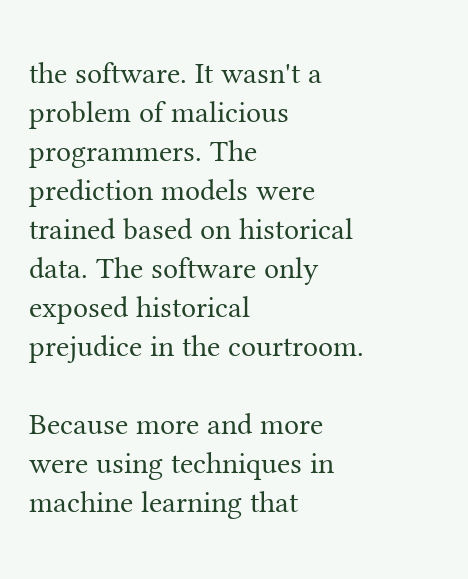the software. It wasn't a problem of malicious programmers. The prediction models were trained based on historical data. The software only exposed historical prejudice in the courtroom.

Because more and more were using techniques in machine learning that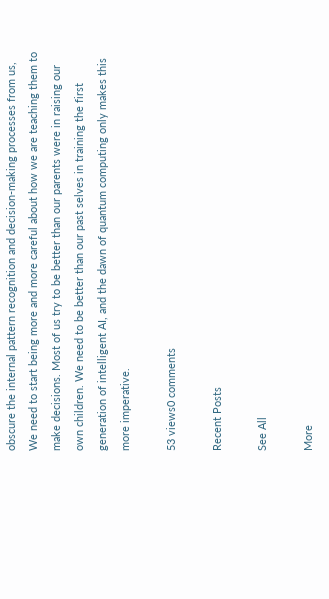obscure the internal pattern recognition and decision-making processes from us, We need to start being more and more careful about how we are teaching them to make decisions. Most of us try to be better than our parents were in raising our own children. We need to be better than our past selves in training the first generation of intelligent AI, and the dawn of quantum computing only makes this more imperative.

53 views0 comments

Recent Posts

See All

More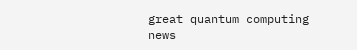great quantum computing news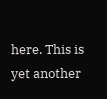here. This is yet another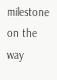milestone on the way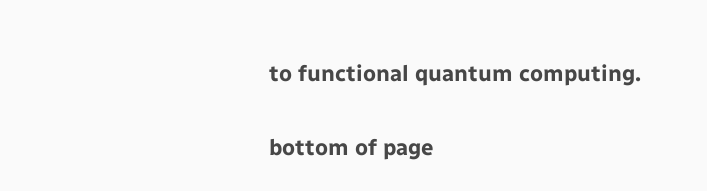to functional quantum computing.

bottom of page